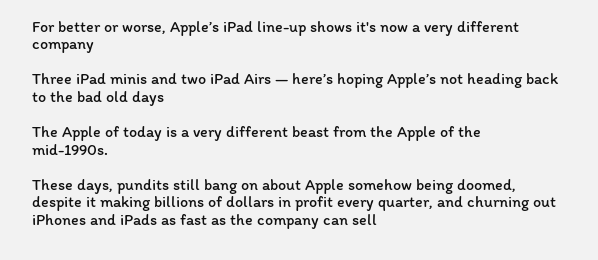For better or worse, Apple’s iPad line-up shows it's now a very different company

Three iPad minis and two iPad Airs — here’s hoping Apple’s not heading back to the bad old days

The Apple of today is a very different beast from the Apple of the mid-1990s.

These days, pundits still bang on about Apple somehow being doomed, despite it making billions of dollars in profit every quarter, and churning out iPhones and iPads as fast as the company can sell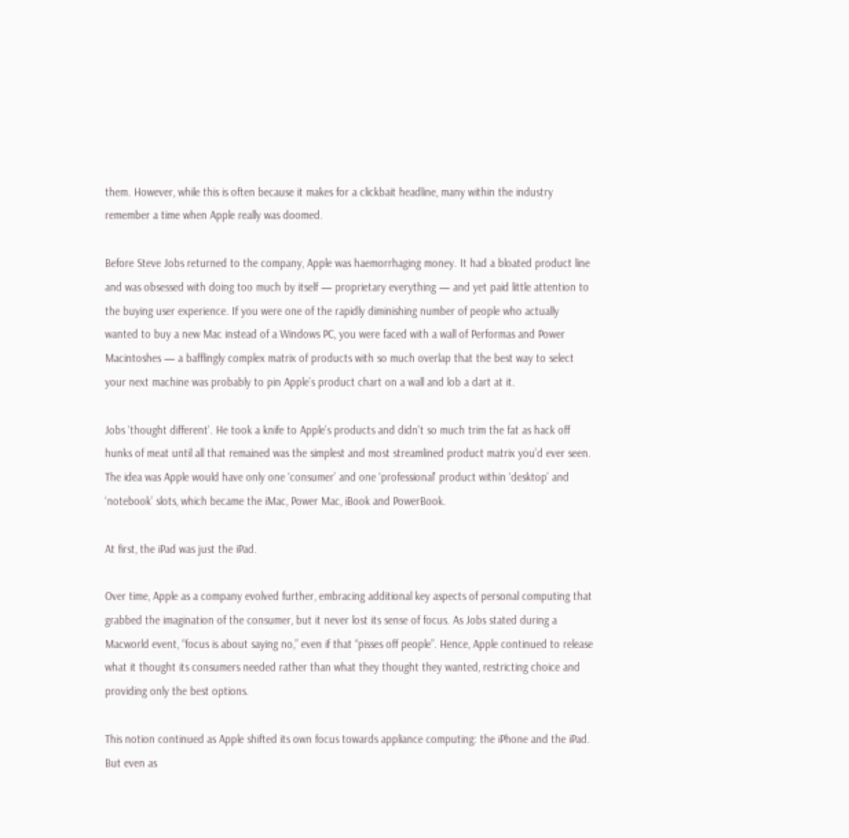them. However, while this is often because it makes for a clickbait headline, many within the industry remember a time when Apple really was doomed.

Before Steve Jobs returned to the company, Apple was haemorrhaging money. It had a bloated product line and was obsessed with doing too much by itself — proprietary everything — and yet paid little attention to the buying user experience. If you were one of the rapidly diminishing number of people who actually wanted to buy a new Mac instead of a Windows PC, you were faced with a wall of Performas and Power Macintoshes — a bafflingly complex matrix of products with so much overlap that the best way to select your next machine was probably to pin Apple’s product chart on a wall and lob a dart at it.

Jobs ‘thought different’. He took a knife to Apple’s products and didn’t so much trim the fat as hack off hunks of meat until all that remained was the simplest and most streamlined product matrix you’d ever seen. The idea was Apple would have only one ‘consumer’ and one ‘professional’ product within ‘desktop’ and ‘notebook’ slots, which became the iMac, Power Mac, iBook and PowerBook.

At first, the iPad was just the iPad.

Over time, Apple as a company evolved further, embracing additional key aspects of personal computing that grabbed the imagination of the consumer, but it never lost its sense of focus. As Jobs stated during a Macworld event, “focus is about saying no,” even if that “pisses off people”. Hence, Apple continued to release what it thought its consumers needed rather than what they thought they wanted, restricting choice and providing only the best options.

This notion continued as Apple shifted its own focus towards appliance computing: the iPhone and the iPad. But even as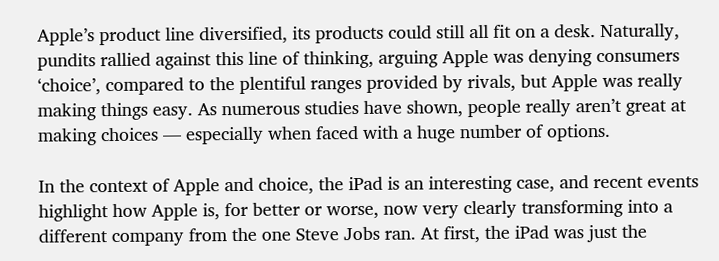Apple’s product line diversified, its products could still all fit on a desk. Naturally, pundits rallied against this line of thinking, arguing Apple was denying consumers ‘choice’, compared to the plentiful ranges provided by rivals, but Apple was really making things easy. As numerous studies have shown, people really aren’t great at making choices — especially when faced with a huge number of options.

In the context of Apple and choice, the iPad is an interesting case, and recent events highlight how Apple is, for better or worse, now very clearly transforming into a different company from the one Steve Jobs ran. At first, the iPad was just the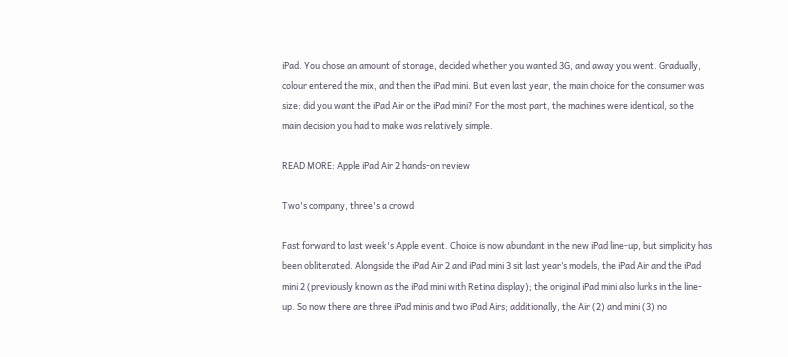iPad. You chose an amount of storage, decided whether you wanted 3G, and away you went. Gradually, colour entered the mix, and then the iPad mini. But even last year, the main choice for the consumer was size: did you want the iPad Air or the iPad mini? For the most part, the machines were identical, so the main decision you had to make was relatively simple.

READ MORE: Apple iPad Air 2 hands-on review

Two's company, three's a crowd

Fast forward to last week's Apple event. Choice is now abundant in the new iPad line-up, but simplicity has been obliterated. Alongside the iPad Air 2 and iPad mini 3 sit last year’s models, the iPad Air and the iPad mini 2 (previously known as the iPad mini with Retina display); the original iPad mini also lurks in the line-up. So now there are three iPad minis and two iPad Airs; additionally, the Air (2) and mini (3) no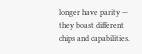longer have parity — they boast different chips and capabilities.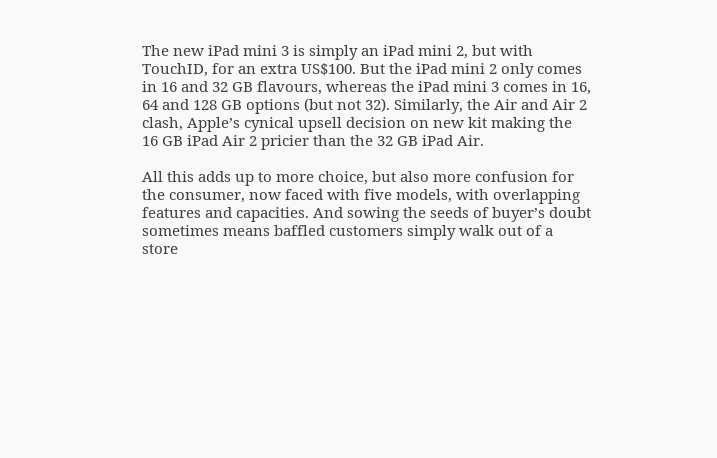The new iPad mini 3 is simply an iPad mini 2, but with TouchID, for an extra US$100. But the iPad mini 2 only comes in 16 and 32 GB flavours, whereas the iPad mini 3 comes in 16, 64 and 128 GB options (but not 32). Similarly, the Air and Air 2 clash, Apple’s cynical upsell decision on new kit making the 16 GB iPad Air 2 pricier than the 32 GB iPad Air.

All this adds up to more choice, but also more confusion for the consumer, now faced with five models, with overlapping features and capacities. And sowing the seeds of buyer’s doubt sometimes means baffled customers simply walk out of a store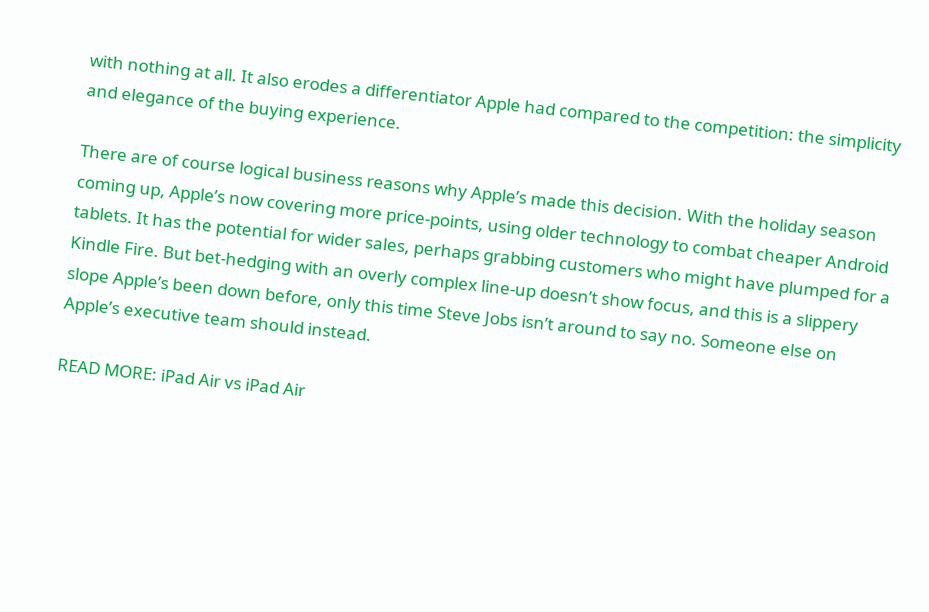with nothing at all. It also erodes a differentiator Apple had compared to the competition: the simplicity and elegance of the buying experience.

There are of course logical business reasons why Apple’s made this decision. With the holiday season coming up, Apple’s now covering more price-points, using older technology to combat cheaper Android tablets. It has the potential for wider sales, perhaps grabbing customers who might have plumped for a Kindle Fire. But bet-hedging with an overly complex line-up doesn’t show focus, and this is a slippery slope Apple’s been down before, only this time Steve Jobs isn’t around to say no. Someone else on Apple’s executive team should instead.

READ MORE: iPad Air vs iPad Air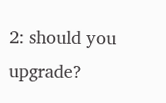2: should you upgrade?